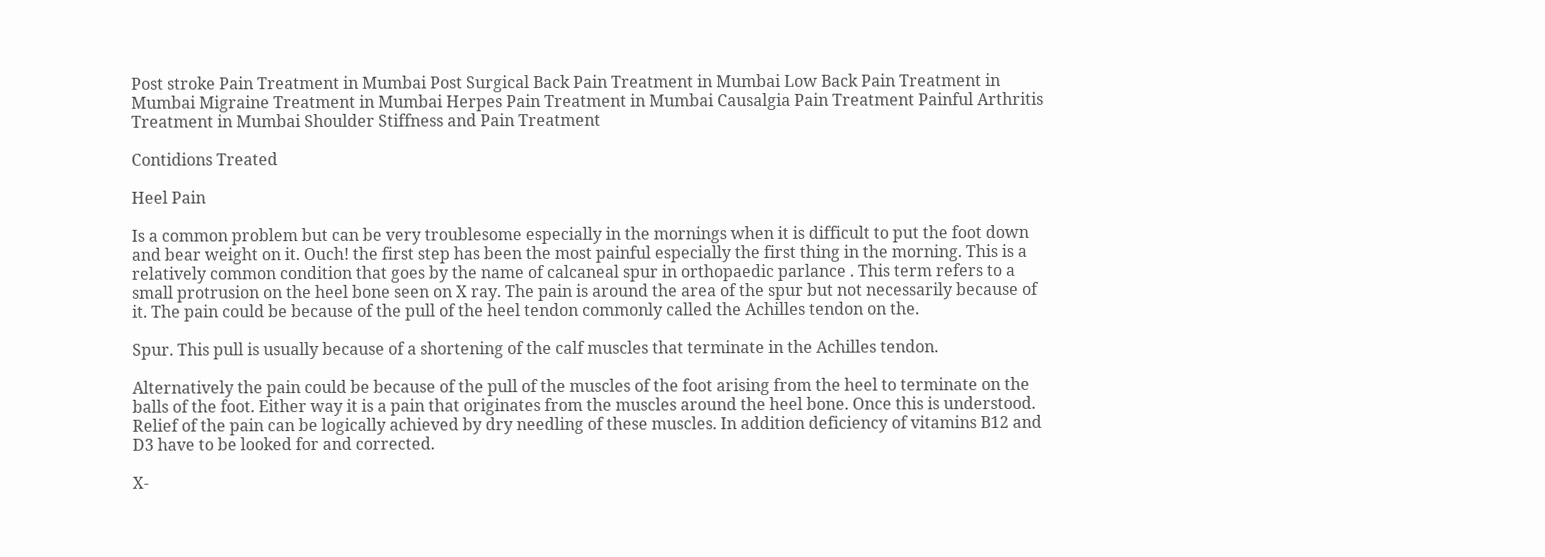Post stroke Pain Treatment in Mumbai Post Surgical Back Pain Treatment in Mumbai Low Back Pain Treatment in Mumbai Migraine Treatment in Mumbai Herpes Pain Treatment in Mumbai Causalgia Pain Treatment Painful Arthritis Treatment in Mumbai Shoulder Stiffness and Pain Treatment

Contidions Treated

Heel Pain

Is a common problem but can be very troublesome especially in the mornings when it is difficult to put the foot down and bear weight on it. Ouch! the first step has been the most painful especially the first thing in the morning. This is a relatively common condition that goes by the name of calcaneal spur in orthopaedic parlance . This term refers to a small protrusion on the heel bone seen on X ray. The pain is around the area of the spur but not necessarily because of it. The pain could be because of the pull of the heel tendon commonly called the Achilles tendon on the.

Spur. This pull is usually because of a shortening of the calf muscles that terminate in the Achilles tendon.

Alternatively the pain could be because of the pull of the muscles of the foot arising from the heel to terminate on the balls of the foot. Either way it is a pain that originates from the muscles around the heel bone. Once this is understood. Relief of the pain can be logically achieved by dry needling of these muscles. In addition deficiency of vitamins B12 and D3 have to be looked for and corrected.

X-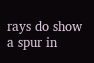rays do show a spur in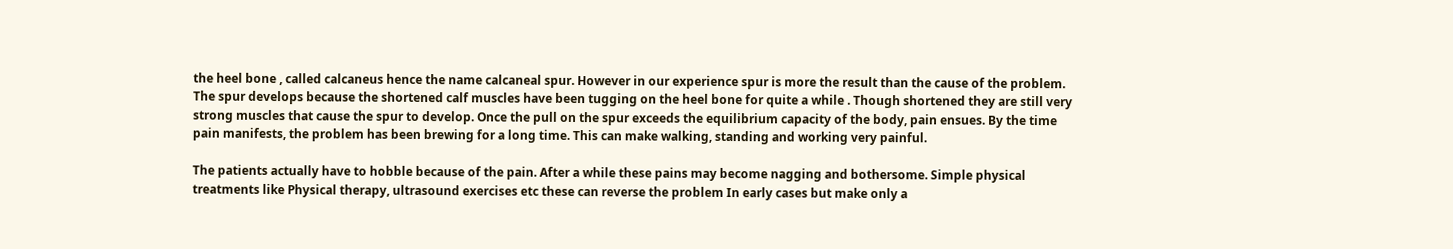the heel bone , called calcaneus hence the name calcaneal spur. However in our experience spur is more the result than the cause of the problem. The spur develops because the shortened calf muscles have been tugging on the heel bone for quite a while . Though shortened they are still very strong muscles that cause the spur to develop. Once the pull on the spur exceeds the equilibrium capacity of the body, pain ensues. By the time pain manifests, the problem has been brewing for a long time. This can make walking, standing and working very painful.

The patients actually have to hobble because of the pain. After a while these pains may become nagging and bothersome. Simple physical treatments like Physical therapy, ultrasound exercises etc these can reverse the problem In early cases but make only a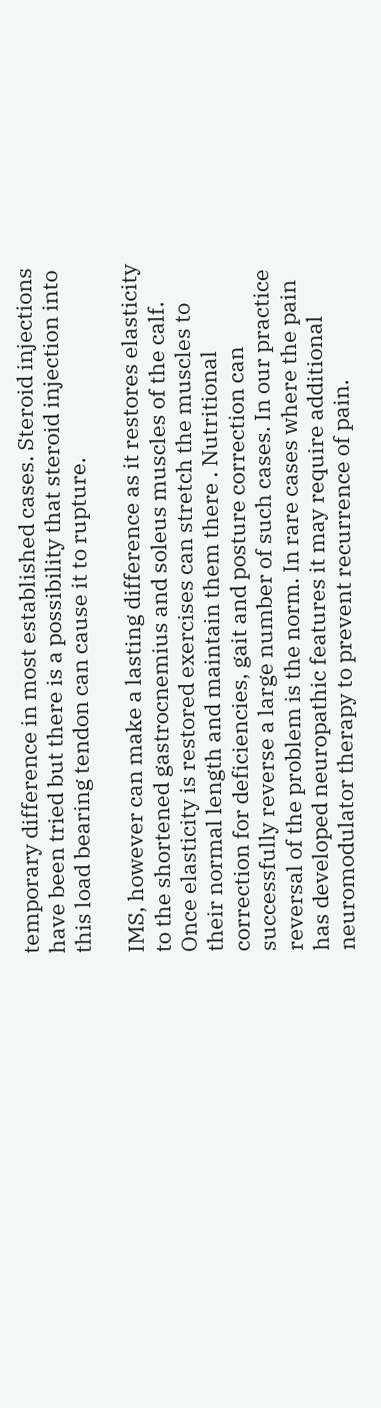temporary difference in most established cases. Steroid injections have been tried but there is a possibility that steroid injection into this load bearing tendon can cause it to rupture.

IMS, however can make a lasting difference as it restores elasticity to the shortened gastrocnemius and soleus muscles of the calf. Once elasticity is restored exercises can stretch the muscles to their normal length and maintain them there . Nutritional correction for deficiencies, gait and posture correction can successfully reverse a large number of such cases. In our practice reversal of the problem is the norm. In rare cases where the pain has developed neuropathic features it may require additional neuromodulator therapy to prevent recurrence of pain.